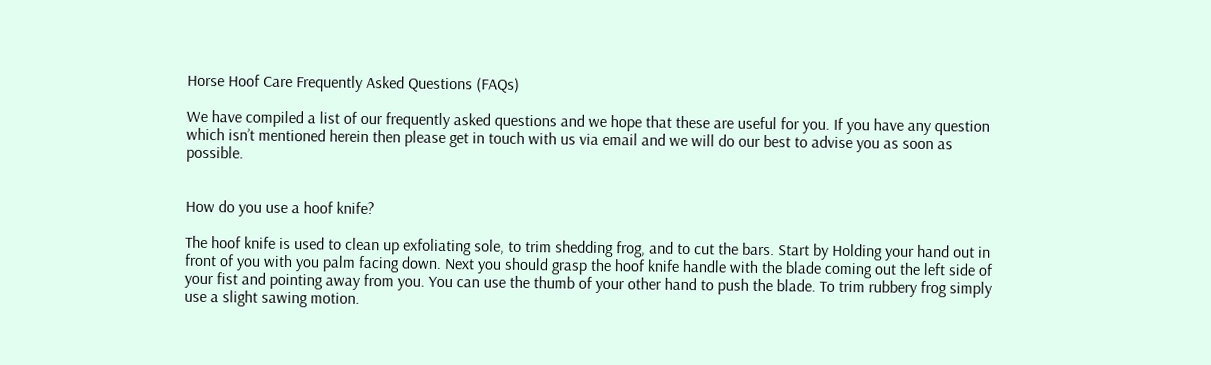Horse Hoof Care Frequently Asked Questions (FAQs)

We have compiled a list of our frequently asked questions and we hope that these are useful for you. If you have any question which isn’t mentioned herein then please get in touch with us via email and we will do our best to advise you as soon as possible.


How do you use a hoof knife?

The hoof knife is used to clean up exfoliating sole, to trim shedding frog, and to cut the bars. Start by Holding your hand out in front of you with you palm facing down. Next you should grasp the hoof knife handle with the blade coming out the left side of your fist and pointing away from you. You can use the thumb of your other hand to push the blade. To trim rubbery frog simply use a slight sawing motion.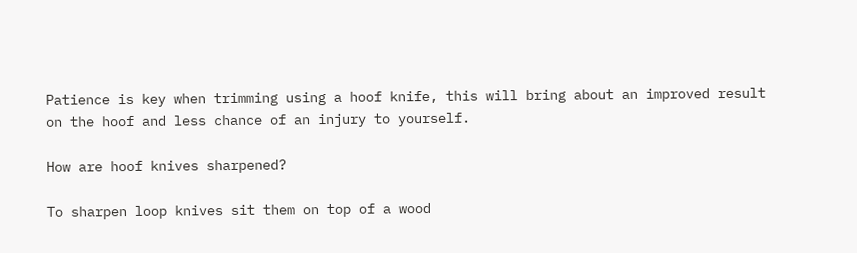Patience is key when trimming using a hoof knife, this will bring about an improved result on the hoof and less chance of an injury to yourself.

How are hoof knives sharpened?

To sharpen loop knives sit them on top of a wood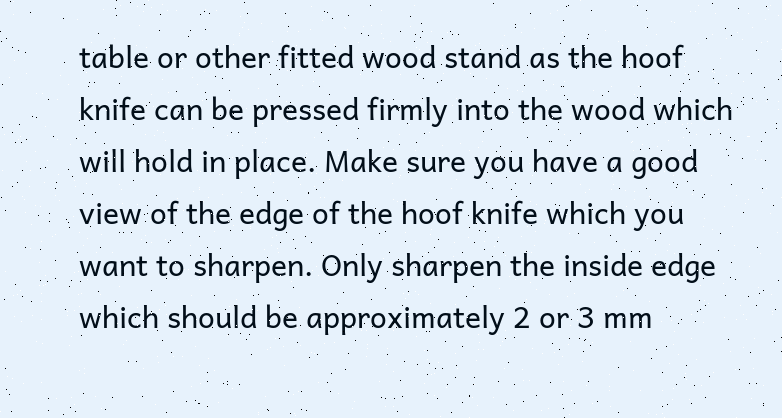table or other fitted wood stand as the hoof knife can be pressed firmly into the wood which will hold in place. Make sure you have a good view of the edge of the hoof knife which you want to sharpen. Only sharpen the inside edge which should be approximately 2 or 3 mm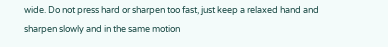wide. Do not press hard or sharpen too fast, just keep a relaxed hand and sharpen slowly and in the same motion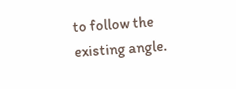to follow the existing angle.